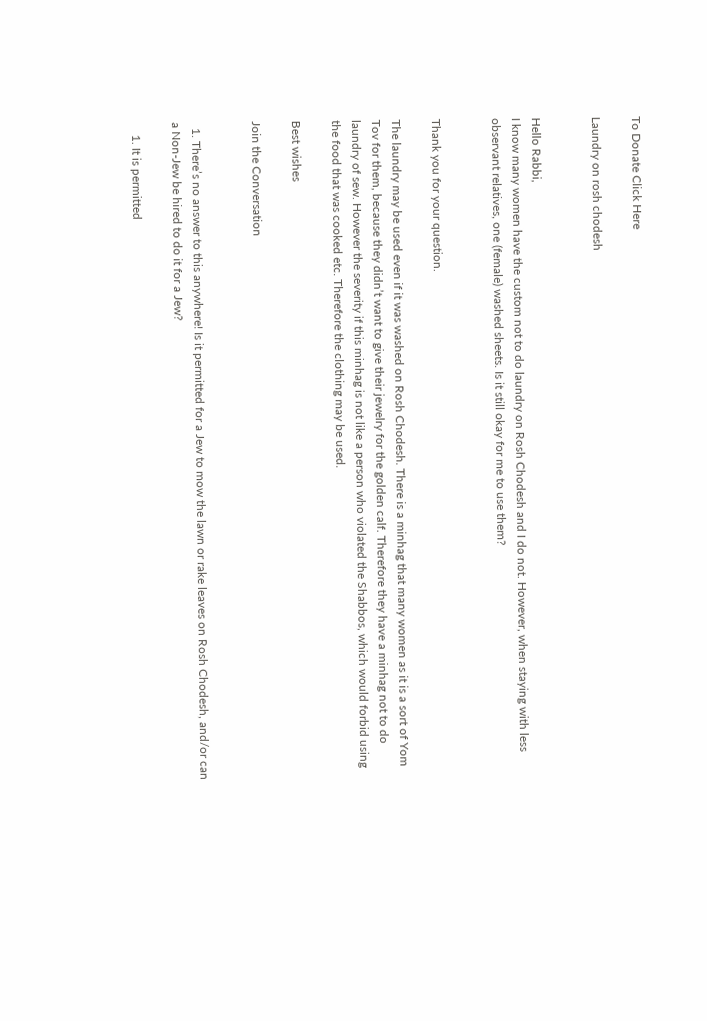To Donate Click Here

Laundry on rosh chodesh


Hello Rabbi,
I know many women have the custom not to do laundry on Rosh Chodesh and I do not. However, when staying with less observant relatives, one (female) washed sheets. Is it still okay for me to use them?


Thank you for your question.

The laundry may be used even if it was washed on Rosh Chodesh. There is a minhag that many women as it is a sort of Yom Tov for them, because they didn’t want to give their jewelry for the golden calf. Therefore they have a minhag not to do laundry of sew. However the severity if this minhag is not like a person who violated the Shabbos, which would forbid using the food that was cooked etc. Therefore the clothing may be used.

Best wishes

Join the Conversation


  1. There’s no answer to this anywhere! Is it permitted for a Jew to mow the lawn or rake leaves on Rosh Chodesh, and/or can a Non-Jew be hired to do it for a Jew?

    1. It is permitted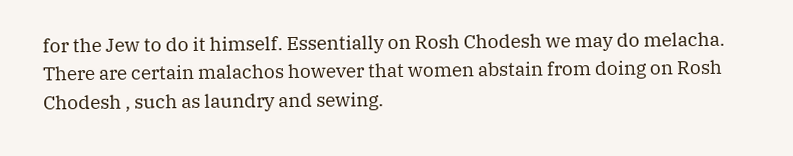for the Jew to do it himself. Essentially on Rosh Chodesh we may do melacha. There are certain malachos however that women abstain from doing on Rosh Chodesh , such as laundry and sewing.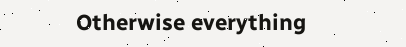Otherwise everything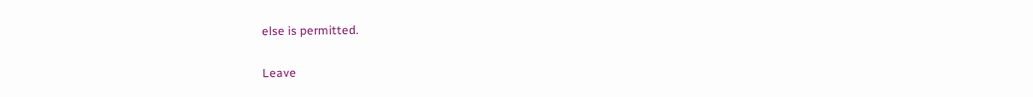else is permitted.

Leave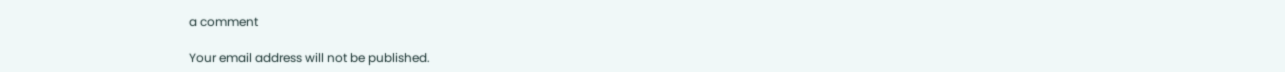a comment

Your email address will not be published.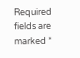Required fields are marked *